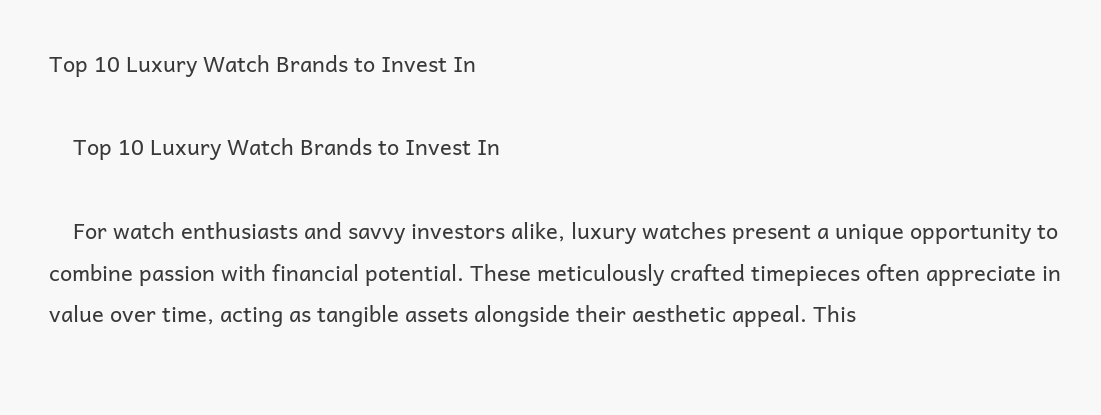Top 10 Luxury Watch Brands to Invest In

    Top 10 Luxury Watch Brands to Invest In

    For watch enthusiasts and savvy investors alike, luxury watches present a unique opportunity to combine passion with financial potential. These meticulously crafted timepieces often appreciate in value over time, acting as tangible assets alongside their aesthetic appeal. This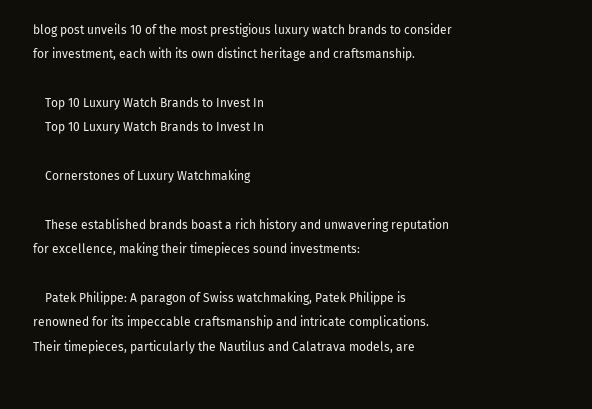blog post unveils 10 of the most prestigious luxury watch brands to consider for investment, each with its own distinct heritage and craftsmanship.

    Top 10 Luxury Watch Brands to Invest In
    Top 10 Luxury Watch Brands to Invest In

    Cornerstones of Luxury Watchmaking

    These established brands boast a rich history and unwavering reputation for excellence, making their timepieces sound investments:

    Patek Philippe: A paragon of Swiss watchmaking, Patek Philippe is renowned for its impeccable craftsmanship and intricate complications. Their timepieces, particularly the Nautilus and Calatrava models, are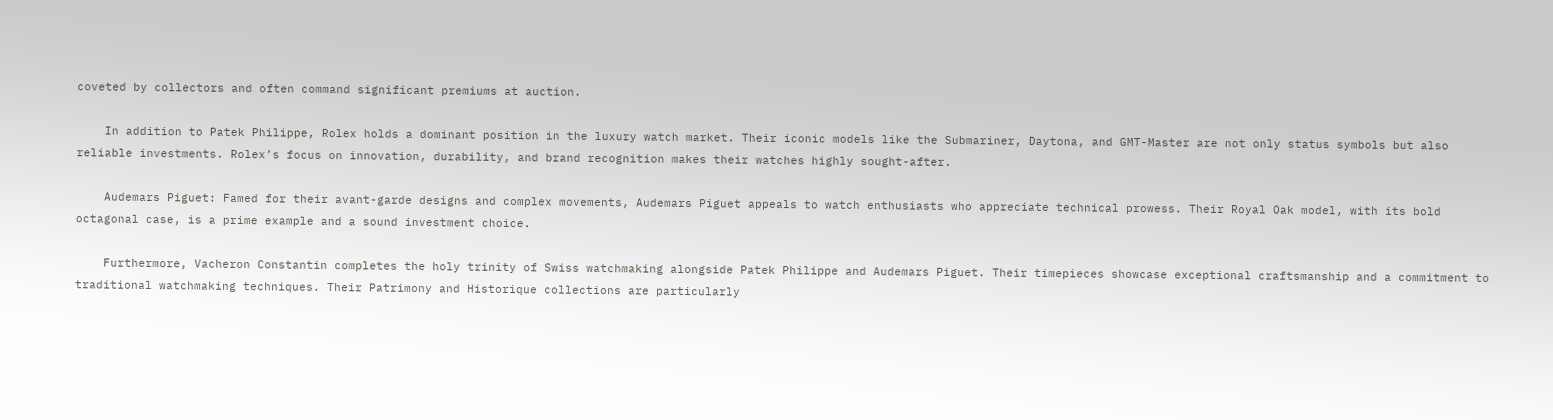coveted by collectors and often command significant premiums at auction.

    In addition to Patek Philippe, Rolex holds a dominant position in the luxury watch market. Their iconic models like the Submariner, Daytona, and GMT-Master are not only status symbols but also reliable investments. Rolex’s focus on innovation, durability, and brand recognition makes their watches highly sought-after.

    Audemars Piguet: Famed for their avant-garde designs and complex movements, Audemars Piguet appeals to watch enthusiasts who appreciate technical prowess. Their Royal Oak model, with its bold octagonal case, is a prime example and a sound investment choice.

    Furthermore, Vacheron Constantin completes the holy trinity of Swiss watchmaking alongside Patek Philippe and Audemars Piguet. Their timepieces showcase exceptional craftsmanship and a commitment to traditional watchmaking techniques. Their Patrimony and Historique collections are particularly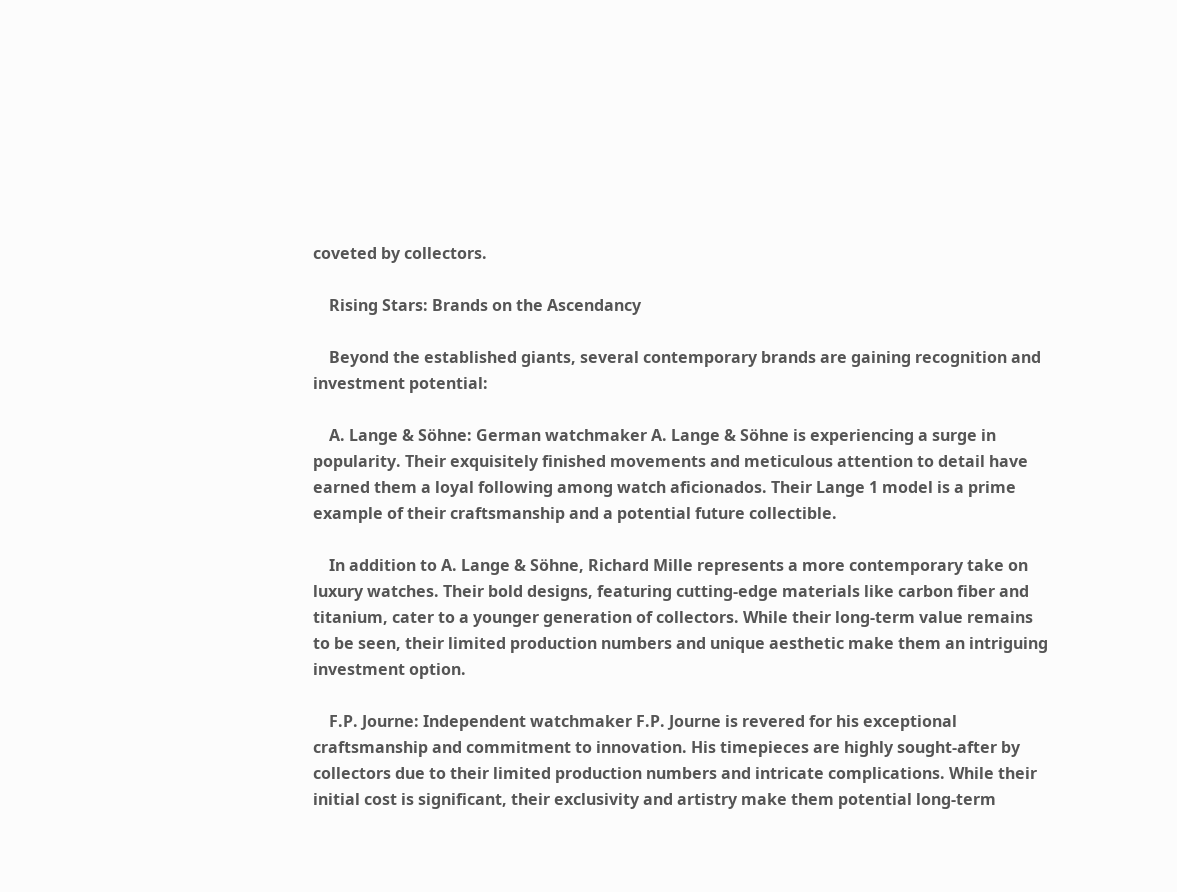coveted by collectors.

    Rising Stars: Brands on the Ascendancy

    Beyond the established giants, several contemporary brands are gaining recognition and investment potential:

    A. Lange & Söhne: German watchmaker A. Lange & Söhne is experiencing a surge in popularity. Their exquisitely finished movements and meticulous attention to detail have earned them a loyal following among watch aficionados. Their Lange 1 model is a prime example of their craftsmanship and a potential future collectible.

    In addition to A. Lange & Söhne, Richard Mille represents a more contemporary take on luxury watches. Their bold designs, featuring cutting-edge materials like carbon fiber and titanium, cater to a younger generation of collectors. While their long-term value remains to be seen, their limited production numbers and unique aesthetic make them an intriguing investment option.

    F.P. Journe: Independent watchmaker F.P. Journe is revered for his exceptional craftsmanship and commitment to innovation. His timepieces are highly sought-after by collectors due to their limited production numbers and intricate complications. While their initial cost is significant, their exclusivity and artistry make them potential long-term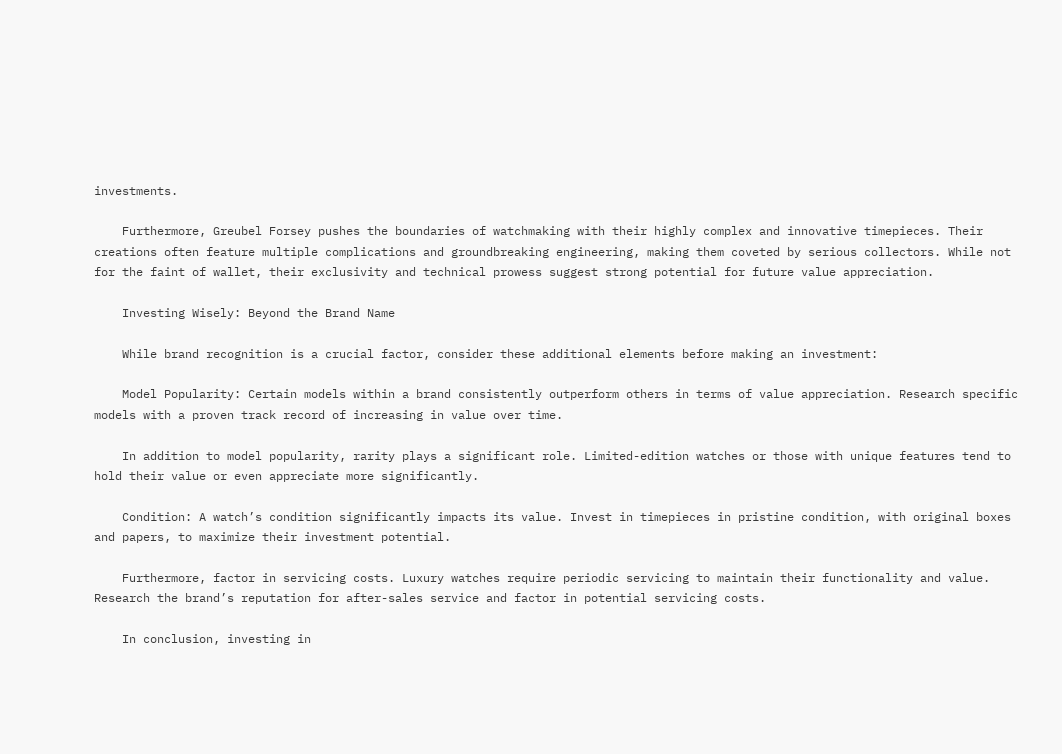investments.

    Furthermore, Greubel Forsey pushes the boundaries of watchmaking with their highly complex and innovative timepieces. Their creations often feature multiple complications and groundbreaking engineering, making them coveted by serious collectors. While not for the faint of wallet, their exclusivity and technical prowess suggest strong potential for future value appreciation.

    Investing Wisely: Beyond the Brand Name

    While brand recognition is a crucial factor, consider these additional elements before making an investment:

    Model Popularity: Certain models within a brand consistently outperform others in terms of value appreciation. Research specific models with a proven track record of increasing in value over time.

    In addition to model popularity, rarity plays a significant role. Limited-edition watches or those with unique features tend to hold their value or even appreciate more significantly.

    Condition: A watch’s condition significantly impacts its value. Invest in timepieces in pristine condition, with original boxes and papers, to maximize their investment potential.

    Furthermore, factor in servicing costs. Luxury watches require periodic servicing to maintain their functionality and value. Research the brand’s reputation for after-sales service and factor in potential servicing costs.

    In conclusion, investing in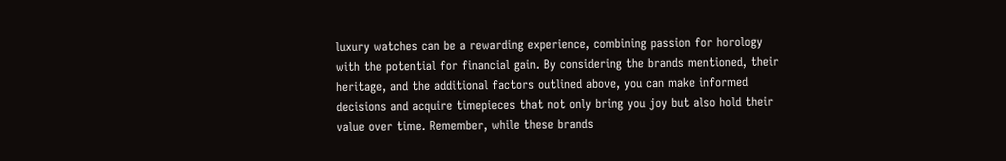luxury watches can be a rewarding experience, combining passion for horology with the potential for financial gain. By considering the brands mentioned, their heritage, and the additional factors outlined above, you can make informed decisions and acquire timepieces that not only bring you joy but also hold their value over time. Remember, while these brands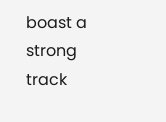boast a strong track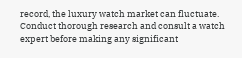record, the luxury watch market can fluctuate. Conduct thorough research and consult a watch expert before making any significant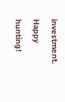investment. Happy hunting!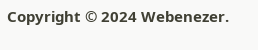Copyright © 2024 Webenezer.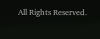All Rights Reserved.